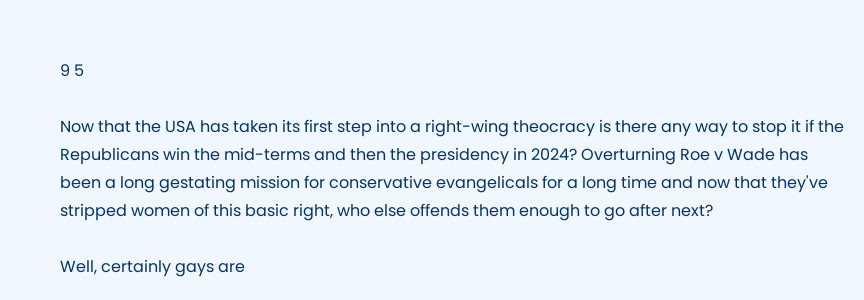9 5

Now that the USA has taken its first step into a right-wing theocracy is there any way to stop it if the Republicans win the mid-terms and then the presidency in 2024? Overturning Roe v Wade has been a long gestating mission for conservative evangelicals for a long time and now that they've stripped women of this basic right, who else offends them enough to go after next?

Well, certainly gays are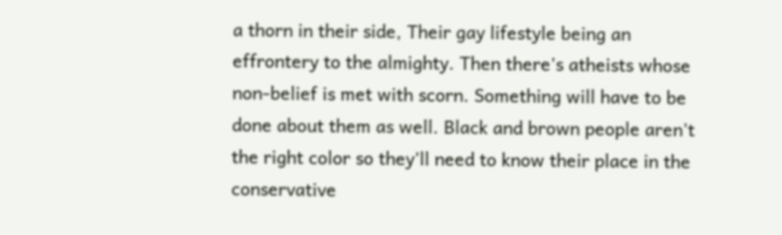a thorn in their side, Their gay lifestyle being an effrontery to the almighty. Then there's atheists whose non-belief is met with scorn. Something will have to be done about them as well. Black and brown people aren't the right color so they'll need to know their place in the conservative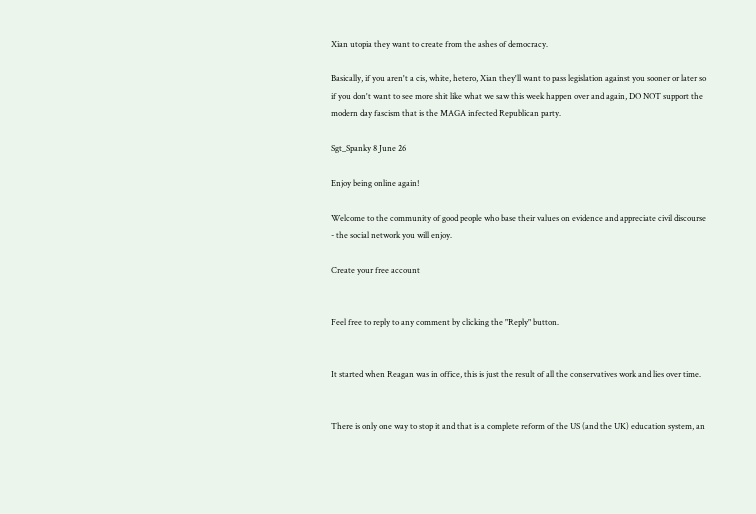Xian utopia they want to create from the ashes of democracy.

Basically, if you aren't a cis, white, hetero, Xian they'll want to pass legislation against you sooner or later so if you don't want to see more shit like what we saw this week happen over and again, DO NOT support the modern day fascism that is the MAGA infected Republican party.

Sgt_Spanky 8 June 26

Enjoy being online again!

Welcome to the community of good people who base their values on evidence and appreciate civil discourse - the social network you will enjoy.

Create your free account


Feel free to reply to any comment by clicking the "Reply" button.


It started when Reagan was in office, this is just the result of all the conservatives work and lies over time.


There is only one way to stop it and that is a complete reform of the US (and the UK) education system, an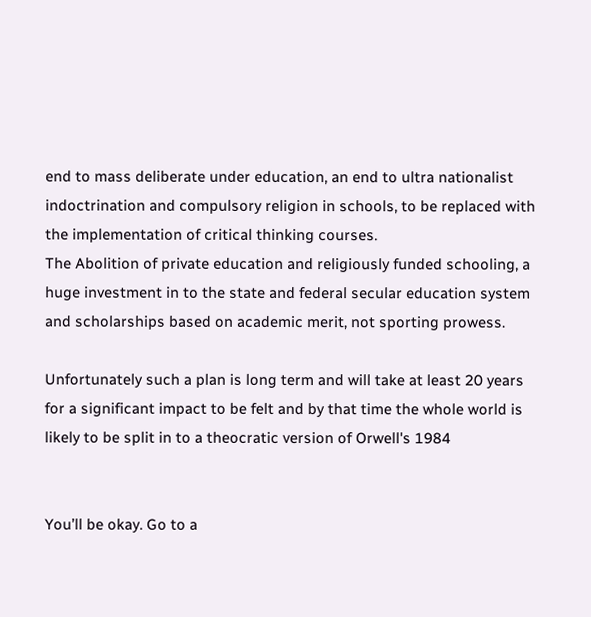end to mass deliberate under education, an end to ultra nationalist indoctrination and compulsory religion in schools, to be replaced with the implementation of critical thinking courses.
The Abolition of private education and religiously funded schooling, a huge investment in to the state and federal secular education system and scholarships based on academic merit, not sporting prowess.

Unfortunately such a plan is long term and will take at least 20 years for a significant impact to be felt and by that time the whole world is likely to be split in to a theocratic version of Orwell's 1984


You’ll be okay. Go to a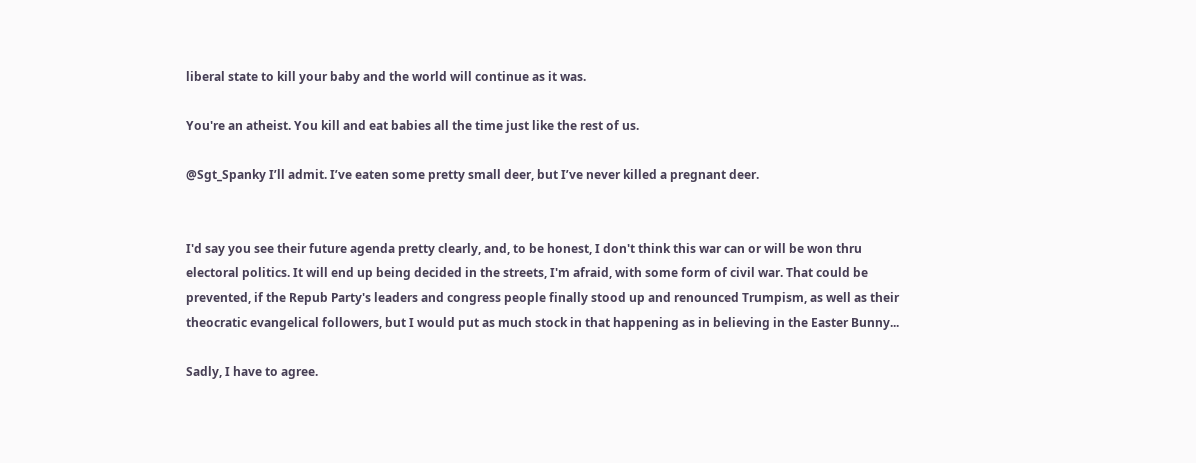liberal state to kill your baby and the world will continue as it was.

You're an atheist. You kill and eat babies all the time just like the rest of us.

@Sgt_Spanky I’ll admit. I’ve eaten some pretty small deer, but I’ve never killed a pregnant deer.


I'd say you see their future agenda pretty clearly, and, to be honest, I don't think this war can or will be won thru electoral politics. It will end up being decided in the streets, I'm afraid, with some form of civil war. That could be prevented, if the Repub Party's leaders and congress people finally stood up and renounced Trumpism, as well as their theocratic evangelical followers, but I would put as much stock in that happening as in believing in the Easter Bunny...

Sadly, I have to agree.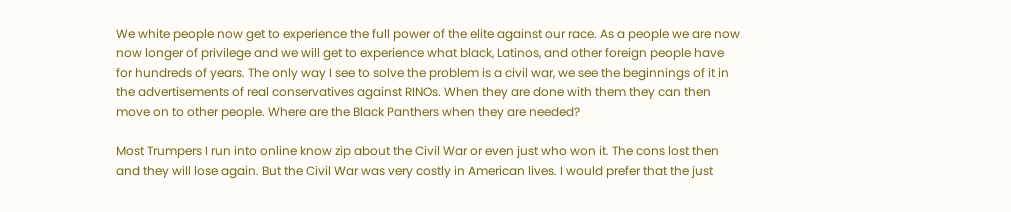We white people now get to experience the full power of the elite against our race. As a people we are now now longer of privilege and we will get to experience what black, Latinos, and other foreign people have for hundreds of years. The only way I see to solve the problem is a civil war, we see the beginnings of it in the advertisements of real conservatives against RINOs. When they are done with them they can then move on to other people. Where are the Black Panthers when they are needed?

Most Trumpers I run into online know zip about the Civil War or even just who won it. The cons lost then and they will lose again. But the Civil War was very costly in American lives. I would prefer that the just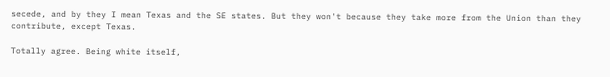secede, and by they I mean Texas and the SE states. But they won't because they take more from the Union than they contribute, except Texas.

Totally agree. Being white itself,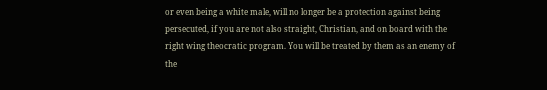or even being a white male, will no longer be a protection against being persecuted, if you are not also straight, Christian, and on board with the right wing theocratic program. You will be treated by them as an enemy of the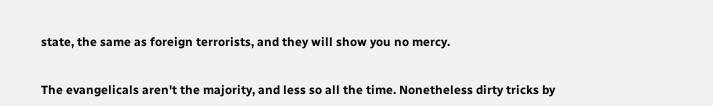state, the same as foreign terrorists, and they will show you no mercy.


The evangelicals aren't the majority, and less so all the time. Nonetheless dirty tricks by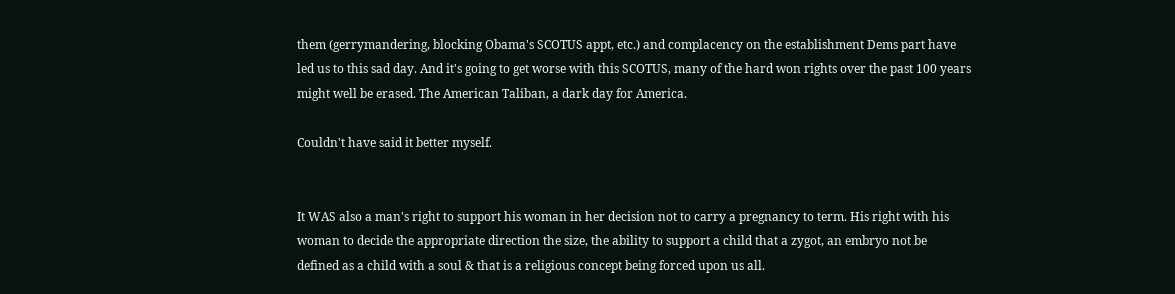them (gerrymandering, blocking Obama's SCOTUS appt, etc.) and complacency on the establishment Dems part have led us to this sad day. And it's going to get worse with this SCOTUS, many of the hard won rights over the past 100 years might well be erased. The American Taliban, a dark day for America.

Couldn't have said it better myself.


It WAS also a man's right to support his woman in her decision not to carry a pregnancy to term. His right with his woman to decide the appropriate direction the size, the ability to support a child that a zygot, an embryo not be defined as a child with a soul & that is a religious concept being forced upon us all.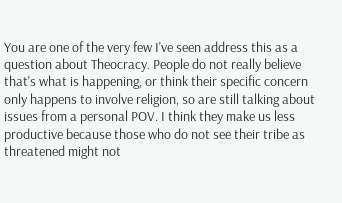You are one of the very few I've seen address this as a question about Theocracy. People do not really believe that's what is happening, or think their specific concern only happens to involve religion, so are still talking about issues from a personal POV. I think they make us less productive because those who do not see their tribe as threatened might not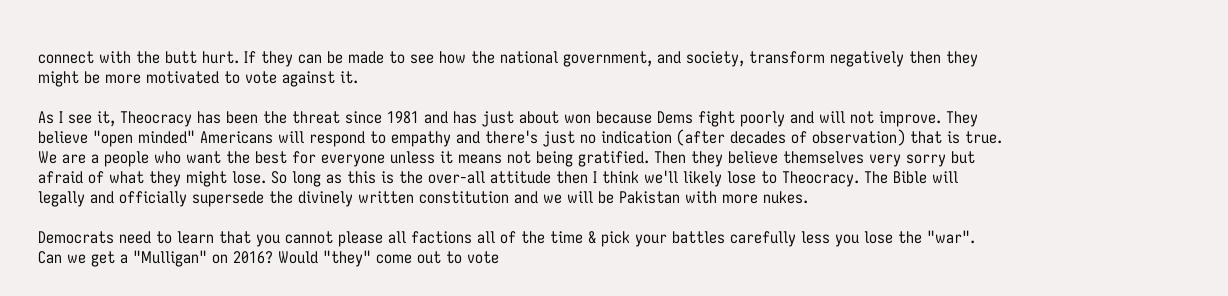connect with the butt hurt. If they can be made to see how the national government, and society, transform negatively then they might be more motivated to vote against it.

As I see it, Theocracy has been the threat since 1981 and has just about won because Dems fight poorly and will not improve. They believe "open minded" Americans will respond to empathy and there's just no indication (after decades of observation) that is true. We are a people who want the best for everyone unless it means not being gratified. Then they believe themselves very sorry but afraid of what they might lose. So long as this is the over-all attitude then I think we'll likely lose to Theocracy. The Bible will legally and officially supersede the divinely written constitution and we will be Pakistan with more nukes.

Democrats need to learn that you cannot please all factions all of the time & pick your battles carefully less you lose the "war". Can we get a "Mulligan" on 2016? Would "they" come out to vote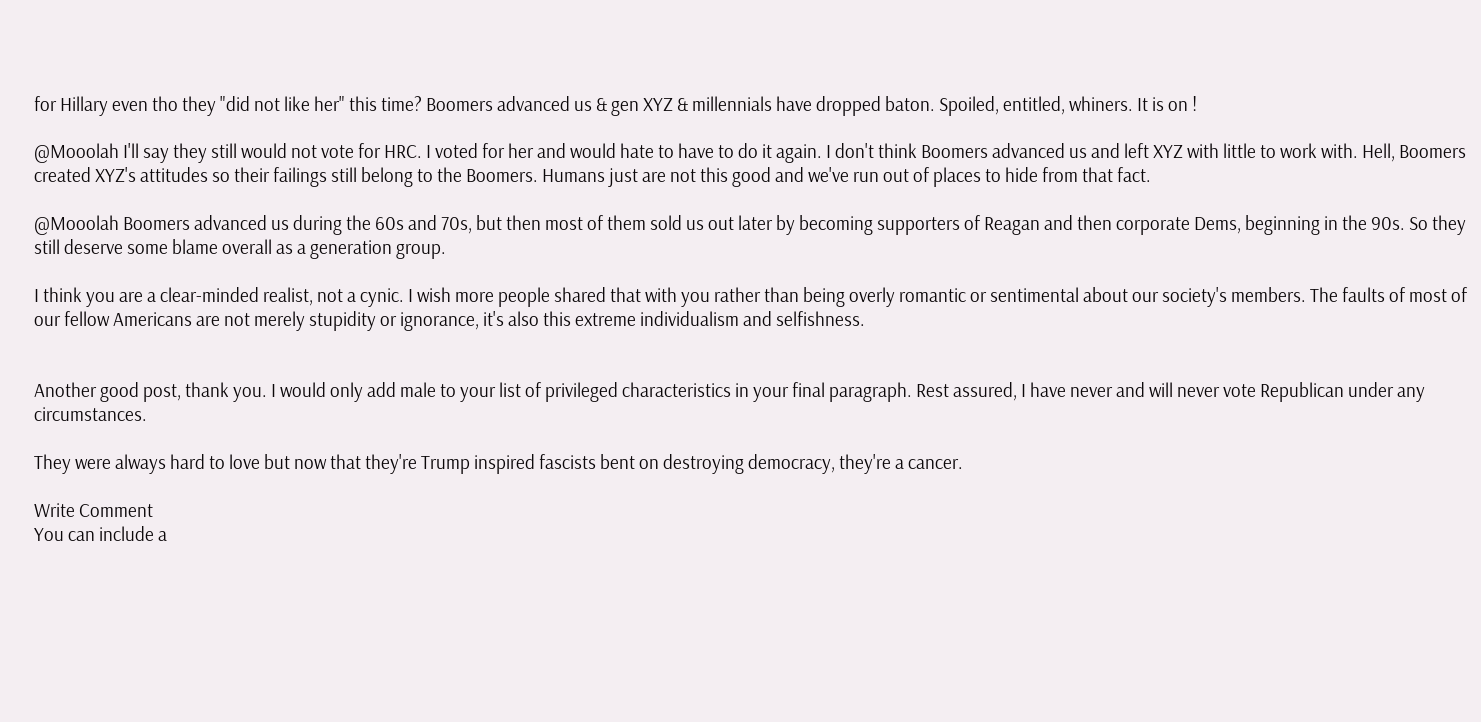for Hillary even tho they "did not like her" this time? Boomers advanced us & gen XYZ & millennials have dropped baton. Spoiled, entitled, whiners. It is on !

@Mooolah I'll say they still would not vote for HRC. I voted for her and would hate to have to do it again. I don't think Boomers advanced us and left XYZ with little to work with. Hell, Boomers created XYZ's attitudes so their failings still belong to the Boomers. Humans just are not this good and we've run out of places to hide from that fact.

@Mooolah Boomers advanced us during the 60s and 70s, but then most of them sold us out later by becoming supporters of Reagan and then corporate Dems, beginning in the 90s. So they still deserve some blame overall as a generation group.

I think you are a clear-minded realist, not a cynic. I wish more people shared that with you rather than being overly romantic or sentimental about our society's members. The faults of most of our fellow Americans are not merely stupidity or ignorance, it's also this extreme individualism and selfishness.


Another good post, thank you. I would only add male to your list of privileged characteristics in your final paragraph. Rest assured, I have never and will never vote Republican under any circumstances.

They were always hard to love but now that they're Trump inspired fascists bent on destroying democracy, they're a cancer.

Write Comment
You can include a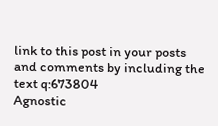link to this post in your posts and comments by including the text q:673804
Agnostic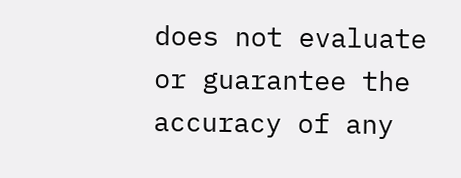does not evaluate or guarantee the accuracy of any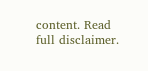content. Read full disclaimer.